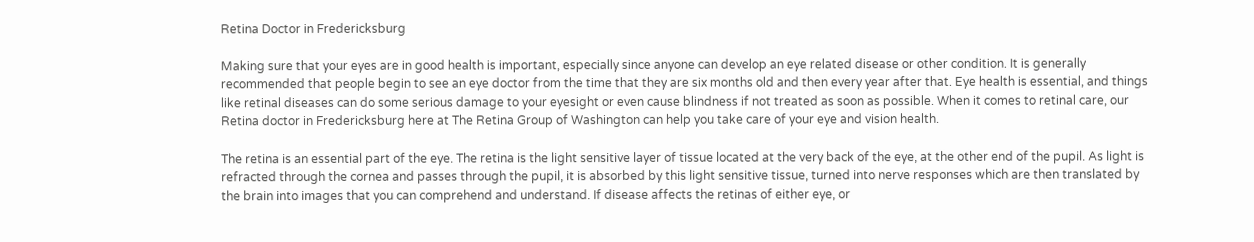Retina Doctor in Fredericksburg

Making sure that your eyes are in good health is important, especially since anyone can develop an eye related disease or other condition. It is generally recommended that people begin to see an eye doctor from the time that they are six months old and then every year after that. Eye health is essential, and things like retinal diseases can do some serious damage to your eyesight or even cause blindness if not treated as soon as possible. When it comes to retinal care, our Retina doctor in Fredericksburg here at The Retina Group of Washington can help you take care of your eye and vision health.

The retina is an essential part of the eye. The retina is the light sensitive layer of tissue located at the very back of the eye, at the other end of the pupil. As light is refracted through the cornea and passes through the pupil, it is absorbed by this light sensitive tissue, turned into nerve responses which are then translated by the brain into images that you can comprehend and understand. If disease affects the retinas of either eye, or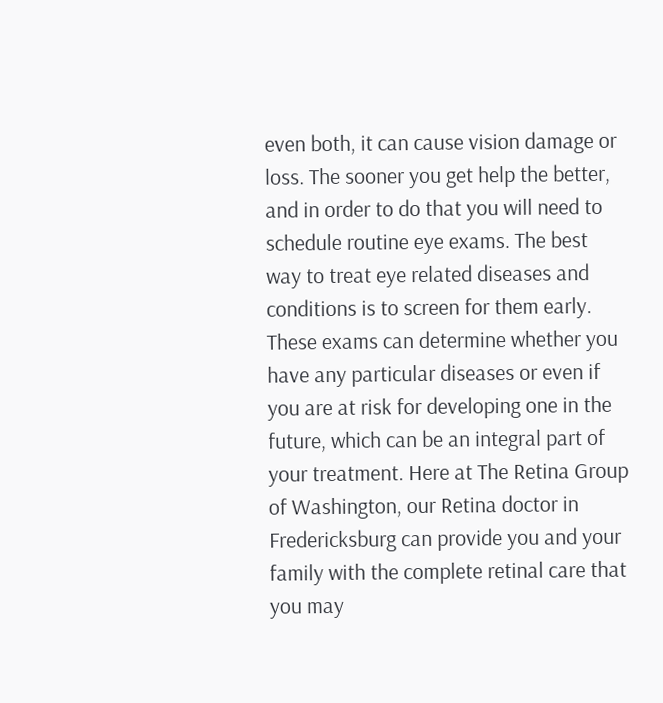even both, it can cause vision damage or loss. The sooner you get help the better, and in order to do that you will need to schedule routine eye exams. The best way to treat eye related diseases and conditions is to screen for them early. These exams can determine whether you have any particular diseases or even if you are at risk for developing one in the future, which can be an integral part of your treatment. Here at The Retina Group of Washington, our Retina doctor in Fredericksburg can provide you and your family with the complete retinal care that you may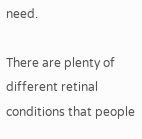need.

There are plenty of different retinal conditions that people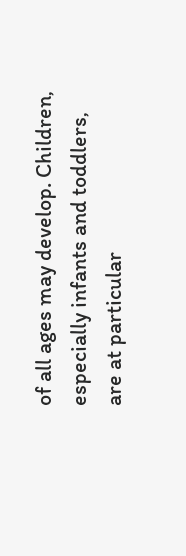of all ages may develop. Children, especially infants and toddlers, are at particular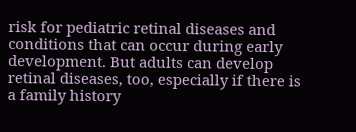risk for pediatric retinal diseases and conditions that can occur during early development. But adults can develop retinal diseases, too, especially if there is a family history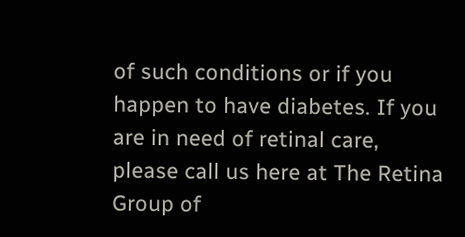of such conditions or if you happen to have diabetes. If you are in need of retinal care, please call us here at The Retina Group of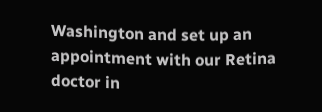Washington and set up an appointment with our Retina doctor in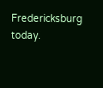Fredericksburg today.